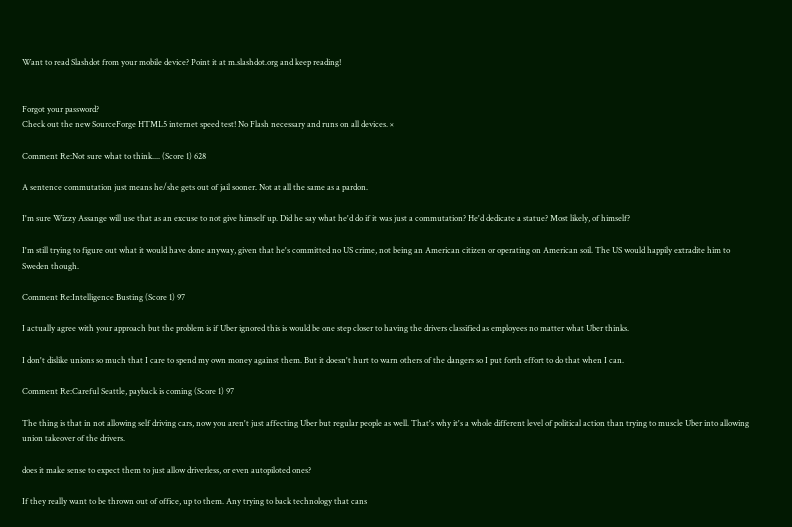Want to read Slashdot from your mobile device? Point it at m.slashdot.org and keep reading!


Forgot your password?
Check out the new SourceForge HTML5 internet speed test! No Flash necessary and runs on all devices. ×

Comment Re:Not sure what to think.... (Score 1) 628

A sentence commutation just means he/she gets out of jail sooner. Not at all the same as a pardon.

I'm sure Wizzy Assange will use that as an excuse to not give himself up. Did he say what he'd do if it was just a commutation? He'd dedicate a statue? Most likely, of himself?

I'm still trying to figure out what it would have done anyway, given that he's committed no US crime, not being an American citizen or operating on American soil. The US would happily extradite him to Sweden though.

Comment Re:Intelligence Busting (Score 1) 97

I actually agree with your approach but the problem is if Uber ignored this is would be one step closer to having the drivers classified as employees no matter what Uber thinks.

I don't dislike unions so much that I care to spend my own money against them. But it doesn't hurt to warn others of the dangers so I put forth effort to do that when I can.

Comment Re:Careful Seattle, payback is coming (Score 1) 97

The thing is that in not allowing self driving cars, now you aren't just affecting Uber but regular people as well. That's why it's a whole different level of political action than trying to muscle Uber into allowing union takeover of the drivers.

does it make sense to expect them to just allow driverless, or even autopiloted ones?

If they really want to be thrown out of office, up to them. Any trying to back technology that cans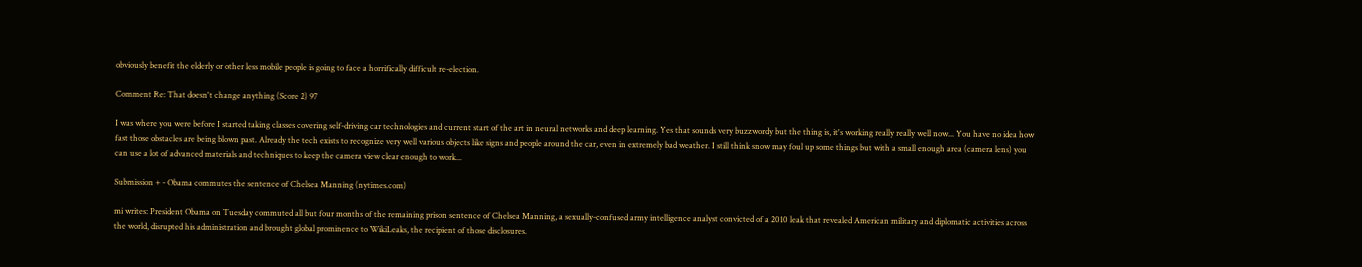obviously benefit the elderly or other less mobile people is going to face a horrifically difficult re-election.

Comment Re: That doesn't change anything (Score 2) 97

I was where you were before I started taking classes covering self-driving car technologies and current start of the art in neural networks and deep learning. Yes that sounds very buzzwordy but the thing is, it's working really really well now... You have no idea how fast those obstacles are being blown past. Already the tech exists to recognize very well various objects like signs and people around the car, even in extremely bad weather. I still think snow may foul up some things but with a small enough area (camera lens) you can use a lot of advanced materials and techniques to keep the camera view clear enough to work...

Submission + - Obama commutes the sentence of Chelsea Manning (nytimes.com)

mi writes: President Obama on Tuesday commuted all but four months of the remaining prison sentence of Chelsea Manning, a sexually-confused army intelligence analyst convicted of a 2010 leak that revealed American military and diplomatic activities across the world, disrupted his administration and brought global prominence to WikiLeaks, the recipient of those disclosures.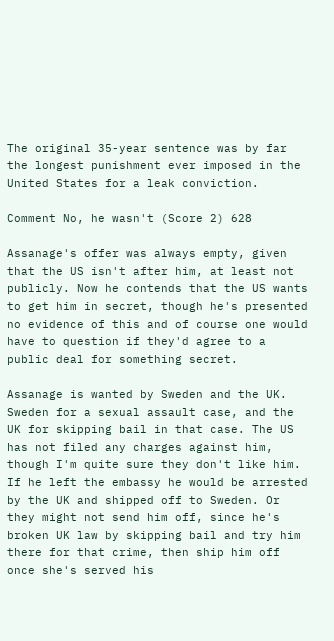The original 35-year sentence was by far the longest punishment ever imposed in the United States for a leak conviction.

Comment No, he wasn't (Score 2) 628

Assanage's offer was always empty, given that the US isn't after him, at least not publicly. Now he contends that the US wants to get him in secret, though he's presented no evidence of this and of course one would have to question if they'd agree to a public deal for something secret.

Assanage is wanted by Sweden and the UK. Sweden for a sexual assault case, and the UK for skipping bail in that case. The US has not filed any charges against him, though I'm quite sure they don't like him. If he left the embassy he would be arrested by the UK and shipped off to Sweden. Or they might not send him off, since he's broken UK law by skipping bail and try him there for that crime, then ship him off once she's served his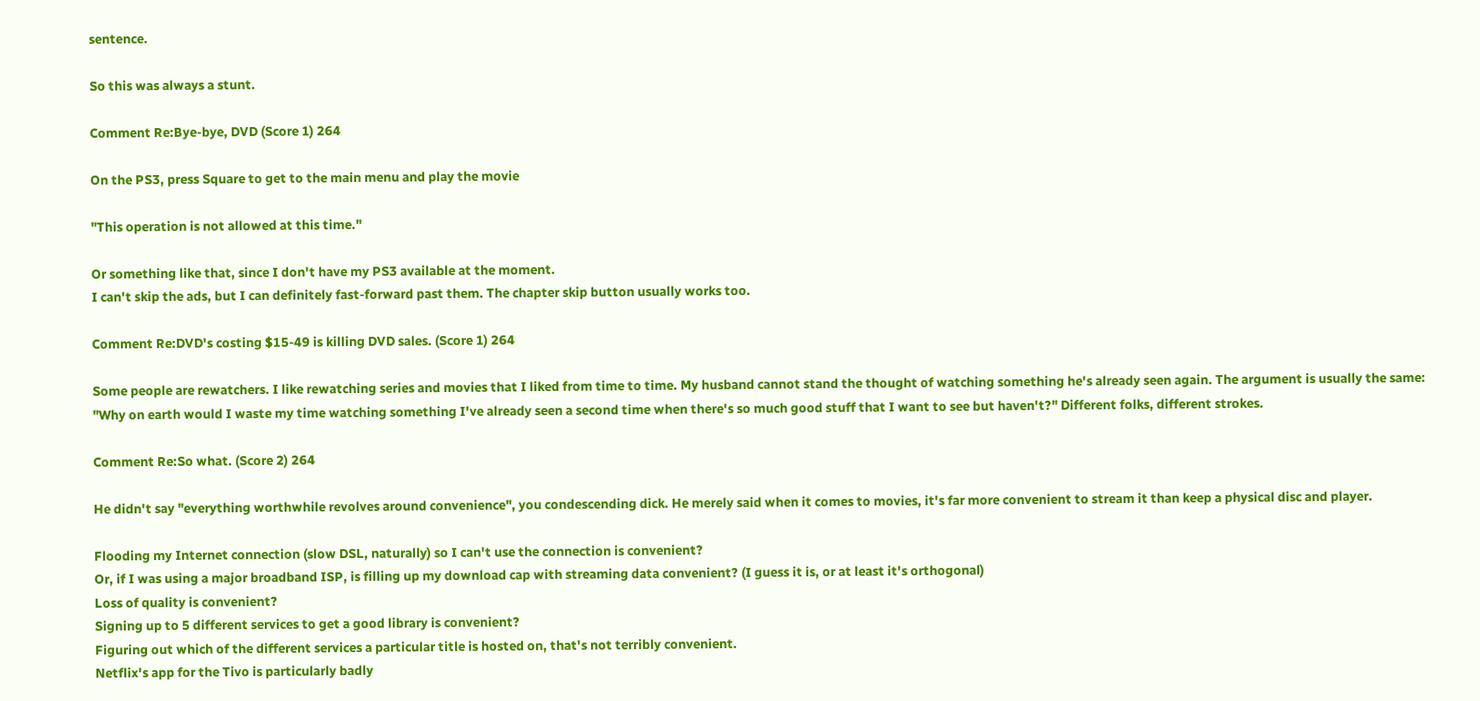sentence.

So this was always a stunt.

Comment Re:Bye-bye, DVD (Score 1) 264

On the PS3, press Square to get to the main menu and play the movie

"This operation is not allowed at this time."

Or something like that, since I don't have my PS3 available at the moment.
I can't skip the ads, but I can definitely fast-forward past them. The chapter skip button usually works too.

Comment Re:DVD's costing $15-49 is killing DVD sales. (Score 1) 264

Some people are rewatchers. I like rewatching series and movies that I liked from time to time. My husband cannot stand the thought of watching something he's already seen again. The argument is usually the same: "Why on earth would I waste my time watching something I've already seen a second time when there's so much good stuff that I want to see but haven't?" Different folks, different strokes.

Comment Re:So what. (Score 2) 264

He didn't say "everything worthwhile revolves around convenience", you condescending dick. He merely said when it comes to movies, it's far more convenient to stream it than keep a physical disc and player.

Flooding my Internet connection (slow DSL, naturally) so I can't use the connection is convenient?
Or, if I was using a major broadband ISP, is filling up my download cap with streaming data convenient? (I guess it is, or at least it's orthogonal)
Loss of quality is convenient?
Signing up to 5 different services to get a good library is convenient?
Figuring out which of the different services a particular title is hosted on, that's not terribly convenient.
Netflix's app for the Tivo is particularly badly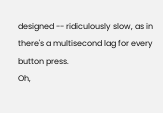designed -- ridiculously slow, as in there's a multisecond lag for every button press.
Oh,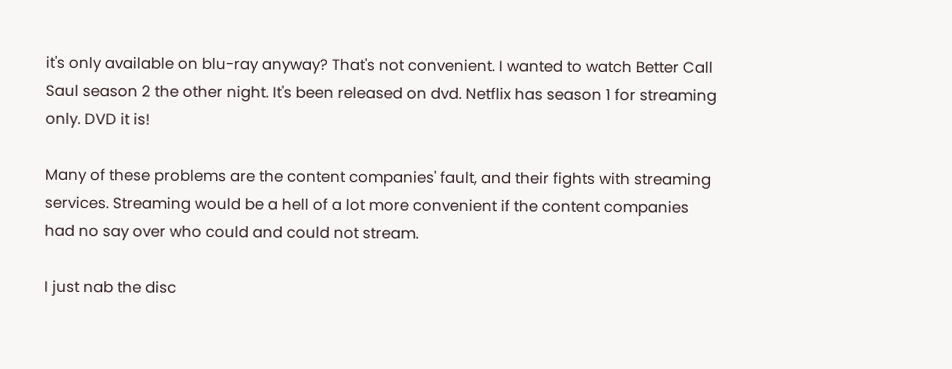it's only available on blu-ray anyway? That's not convenient. I wanted to watch Better Call Saul season 2 the other night. It's been released on dvd. Netflix has season 1 for streaming only. DVD it is!

Many of these problems are the content companies' fault, and their fights with streaming services. Streaming would be a hell of a lot more convenient if the content companies had no say over who could and could not stream.

I just nab the disc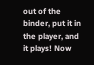out of the binder, put it in the player, and it plays! Now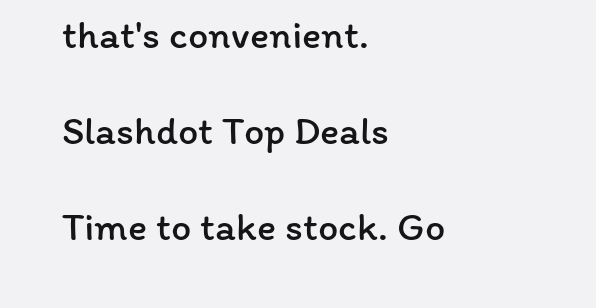that's convenient.

Slashdot Top Deals

Time to take stock. Go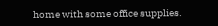home with some office supplies.